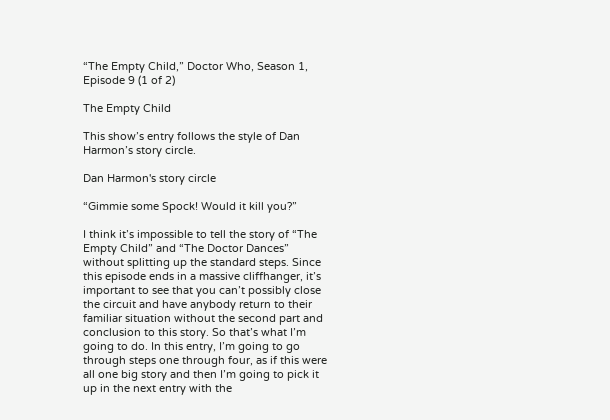“The Empty Child,” Doctor Who, Season 1, Episode 9 (1 of 2)

The Empty Child

This show’s entry follows the style of Dan Harmon’s story circle.

Dan Harmon's story circle

“Gimmie some Spock! Would it kill you?”

I think it’s impossible to tell the story of “The Empty Child” and “The Doctor Dances” without splitting up the standard steps. Since this episode ends in a massive cliffhanger, it’s important to see that you can’t possibly close the circuit and have anybody return to their familiar situation without the second part and conclusion to this story. So that’s what I’m going to do. In this entry, I’m going to go through steps one through four, as if this were all one big story and then I’m going to pick it up in the next entry with the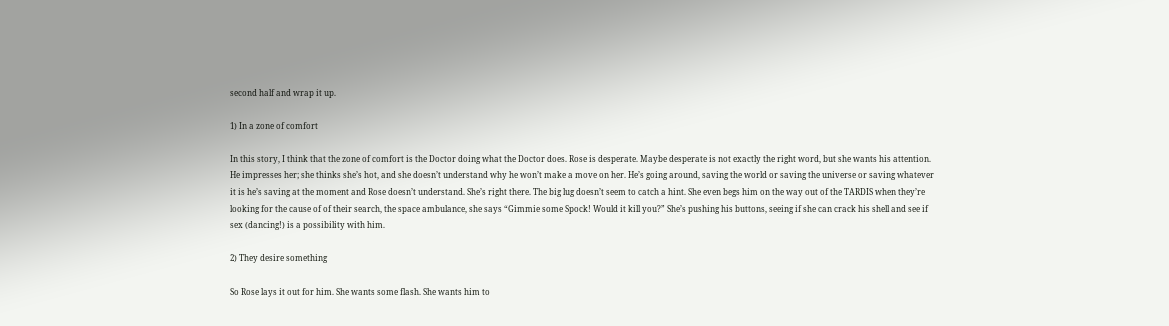second half and wrap it up.

1) In a zone of comfort

In this story, I think that the zone of comfort is the Doctor doing what the Doctor does. Rose is desperate. Maybe desperate is not exactly the right word, but she wants his attention. He impresses her; she thinks she’s hot, and she doesn’t understand why he won’t make a move on her. He’s going around, saving the world or saving the universe or saving whatever it is he’s saving at the moment and Rose doesn’t understand. She’s right there. The big lug doesn’t seem to catch a hint. She even begs him on the way out of the TARDIS when they’re looking for the cause of of their search, the space ambulance, she says “Gimmie some Spock! Would it kill you?” She’s pushing his buttons, seeing if she can crack his shell and see if sex (dancing!) is a possibility with him.

2) They desire something

So Rose lays it out for him. She wants some flash. She wants him to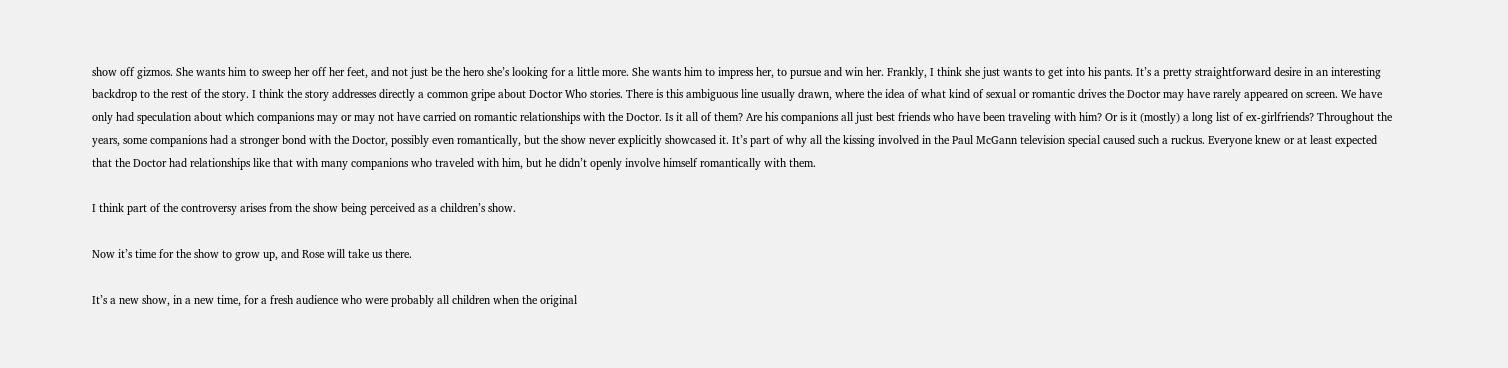show off gizmos. She wants him to sweep her off her feet, and not just be the hero she’s looking for a little more. She wants him to impress her, to pursue and win her. Frankly, I think she just wants to get into his pants. It’s a pretty straightforward desire in an interesting backdrop to the rest of the story. I think the story addresses directly a common gripe about Doctor Who stories. There is this ambiguous line usually drawn, where the idea of what kind of sexual or romantic drives the Doctor may have rarely appeared on screen. We have only had speculation about which companions may or may not have carried on romantic relationships with the Doctor. Is it all of them? Are his companions all just best friends who have been traveling with him? Or is it (mostly) a long list of ex-girlfriends? Throughout the years, some companions had a stronger bond with the Doctor, possibly even romantically, but the show never explicitly showcased it. It’s part of why all the kissing involved in the Paul McGann television special caused such a ruckus. Everyone knew or at least expected that the Doctor had relationships like that with many companions who traveled with him, but he didn’t openly involve himself romantically with them.

I think part of the controversy arises from the show being perceived as a children’s show.

Now it’s time for the show to grow up, and Rose will take us there.

It’s a new show, in a new time, for a fresh audience who were probably all children when the original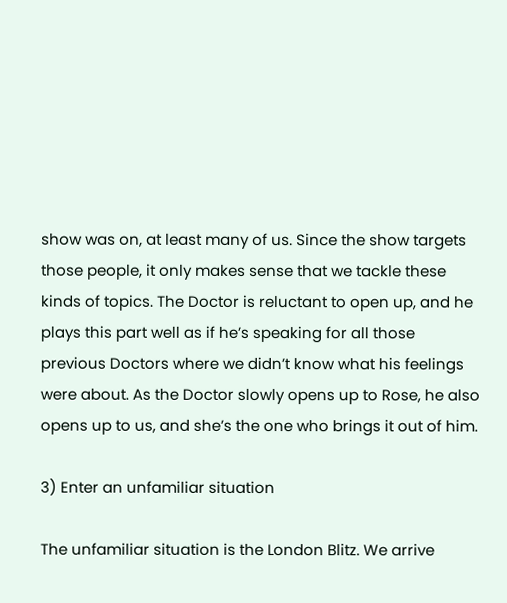show was on, at least many of us. Since the show targets those people, it only makes sense that we tackle these kinds of topics. The Doctor is reluctant to open up, and he plays this part well as if he’s speaking for all those previous Doctors where we didn’t know what his feelings were about. As the Doctor slowly opens up to Rose, he also opens up to us, and she’s the one who brings it out of him.

3) Enter an unfamiliar situation

The unfamiliar situation is the London Blitz. We arrive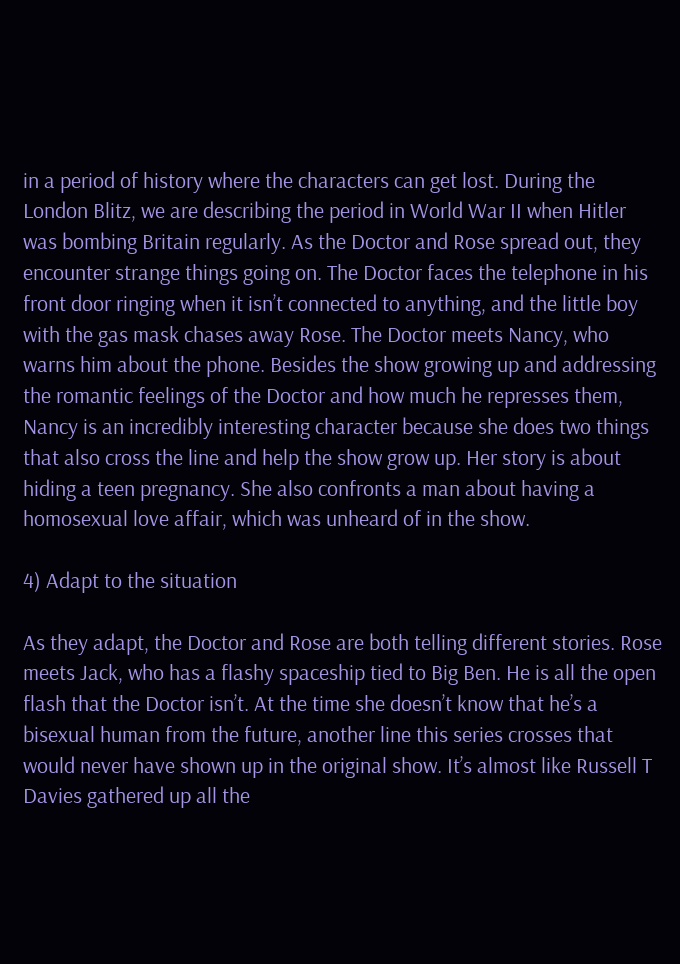in a period of history where the characters can get lost. During the London Blitz, we are describing the period in World War II when Hitler was bombing Britain regularly. As the Doctor and Rose spread out, they encounter strange things going on. The Doctor faces the telephone in his front door ringing when it isn’t connected to anything, and the little boy with the gas mask chases away Rose. The Doctor meets Nancy, who warns him about the phone. Besides the show growing up and addressing the romantic feelings of the Doctor and how much he represses them, Nancy is an incredibly interesting character because she does two things that also cross the line and help the show grow up. Her story is about hiding a teen pregnancy. She also confronts a man about having a homosexual love affair, which was unheard of in the show.

4) Adapt to the situation

As they adapt, the Doctor and Rose are both telling different stories. Rose meets Jack, who has a flashy spaceship tied to Big Ben. He is all the open flash that the Doctor isn’t. At the time she doesn’t know that he’s a bisexual human from the future, another line this series crosses that would never have shown up in the original show. It’s almost like Russell T Davies gathered up all the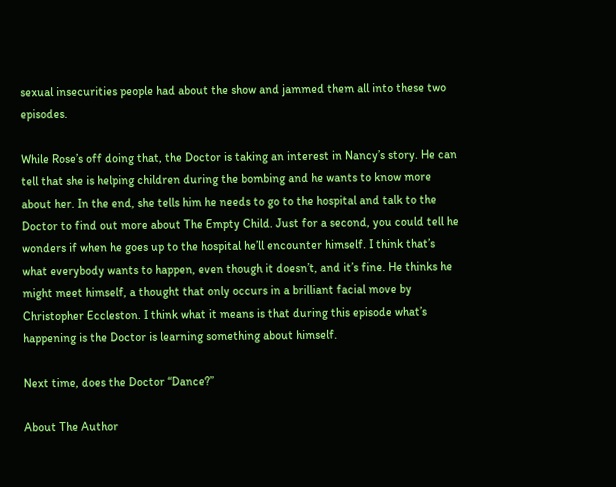sexual insecurities people had about the show and jammed them all into these two episodes.

While Rose’s off doing that, the Doctor is taking an interest in Nancy’s story. He can tell that she is helping children during the bombing and he wants to know more about her. In the end, she tells him he needs to go to the hospital and talk to the Doctor to find out more about The Empty Child. Just for a second, you could tell he wonders if when he goes up to the hospital he’ll encounter himself. I think that’s what everybody wants to happen, even though it doesn’t, and it’s fine. He thinks he might meet himself, a thought that only occurs in a brilliant facial move by Christopher Eccleston. I think what it means is that during this episode what’s happening is the Doctor is learning something about himself.

Next time, does the Doctor “Dance?”

About The Author